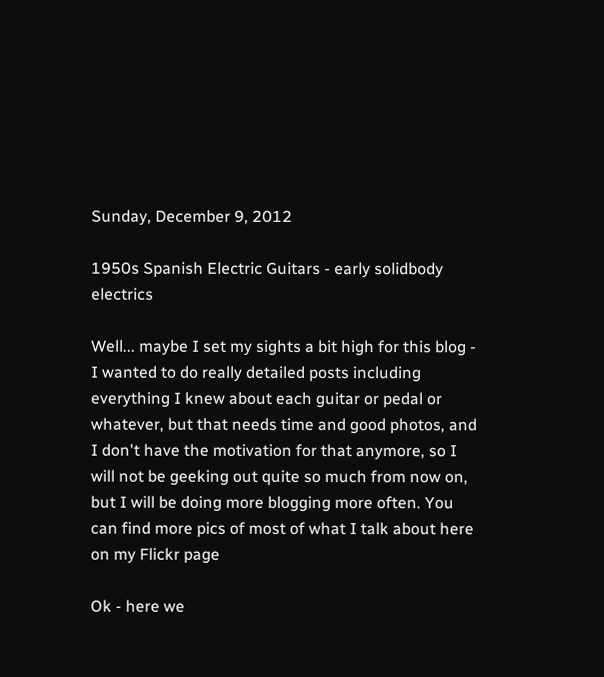Sunday, December 9, 2012

1950s Spanish Electric Guitars - early solidbody electrics

Well... maybe I set my sights a bit high for this blog - I wanted to do really detailed posts including everything I knew about each guitar or pedal or whatever, but that needs time and good photos, and I don't have the motivation for that anymore, so I will not be geeking out quite so much from now on, but I will be doing more blogging more often. You can find more pics of most of what I talk about here on my Flickr page

Ok - here we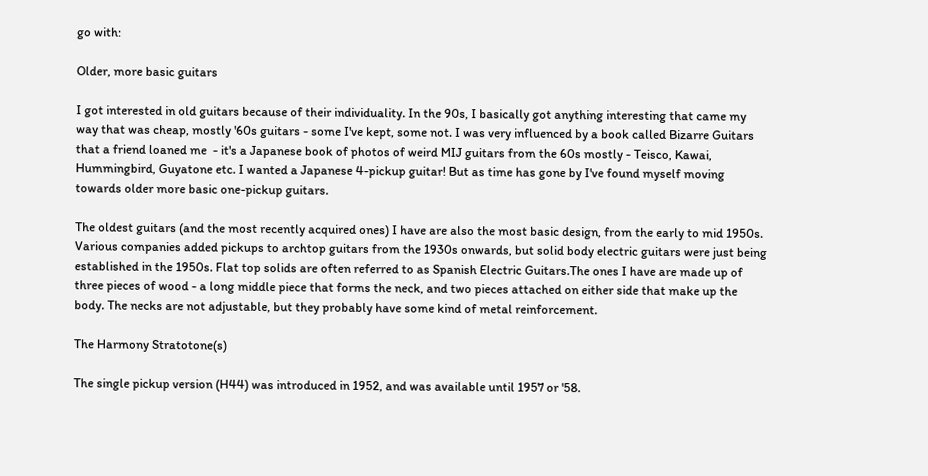go with:

Older, more basic guitars

I got interested in old guitars because of their individuality. In the 90s, I basically got anything interesting that came my way that was cheap, mostly '60s guitars - some I've kept, some not. I was very influenced by a book called Bizarre Guitars that a friend loaned me  - it's a Japanese book of photos of weird MIJ guitars from the 60s mostly - Teisco, Kawai, Hummingbird, Guyatone etc. I wanted a Japanese 4-pickup guitar! But as time has gone by I've found myself moving towards older more basic one-pickup guitars.

The oldest guitars (and the most recently acquired ones) I have are also the most basic design, from the early to mid 1950s. Various companies added pickups to archtop guitars from the 1930s onwards, but solid body electric guitars were just being established in the 1950s. Flat top solids are often referred to as Spanish Electric Guitars.The ones I have are made up of three pieces of wood - a long middle piece that forms the neck, and two pieces attached on either side that make up the body. The necks are not adjustable, but they probably have some kind of metal reinforcement.

The Harmony Stratotone(s)

The single pickup version (H44) was introduced in 1952, and was available until 1957 or '58.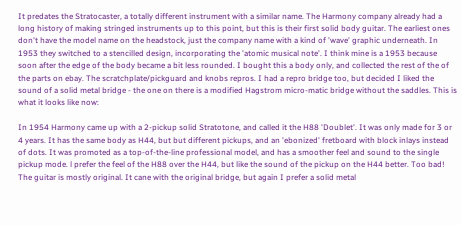It predates the Stratocaster, a totally different instrument with a similar name. The Harmony company already had a long history of making stringed instruments up to this point, but this is their first solid body guitar. The earliest ones don't have the model name on the headstock, just the company name with a kind of 'wave' graphic underneath. In 1953 they switched to a stencilled design, incorporating the 'atomic musical note'. I think mine is a 1953 because soon after the edge of the body became a bit less rounded. I bought this a body only, and collected the rest of the of the parts on ebay. The scratchplate/pickguard and knobs repros. I had a repro bridge too, but decided I liked the sound of a solid metal bridge - the one on there is a modified Hagstrom micro-matic bridge without the saddles. This is what it looks like now:

In 1954 Harmony came up with a 2-pickup solid Stratotone, and called it the H88 'Doublet'. It was only made for 3 or 4 years. It has the same body as H44, but but different pickups, and an 'ebonized' fretboard with block inlays instead of dots. It was promoted as a top-of-the-line professional model, and has a smoother feel and sound to the single pickup mode. l prefer the feel of the H88 over the H44, but like the sound of the pickup on the H44 better. Too bad! The guitar is mostly original. It cane with the original bridge, but again I prefer a solid metal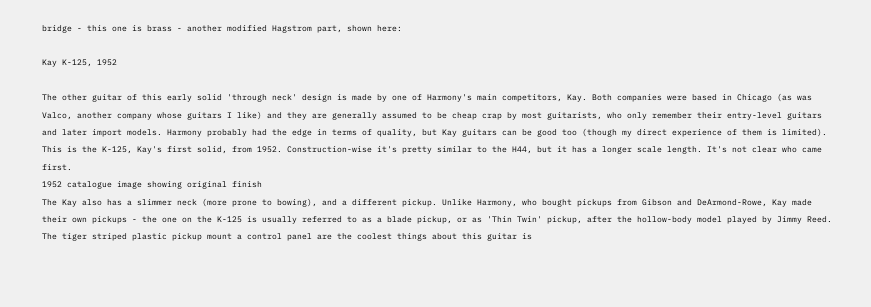bridge - this one is brass - another modified Hagstrom part, shown here:

Kay K-125, 1952

The other guitar of this early solid 'through neck' design is made by one of Harmony's main competitors, Kay. Both companies were based in Chicago (as was Valco, another company whose guitars I like) and they are generally assumed to be cheap crap by most guitarists, who only remember their entry-level guitars and later import models. Harmony probably had the edge in terms of quality, but Kay guitars can be good too (though my direct experience of them is limited). This is the K-125, Kay's first solid, from 1952. Construction-wise it's pretty similar to the H44, but it has a longer scale length. It's not clear who came first.
1952 catalogue image showing original finish
The Kay also has a slimmer neck (more prone to bowing), and a different pickup. Unlike Harmony, who bought pickups from Gibson and DeArmond-Rowe, Kay made their own pickups - the one on the K-125 is usually referred to as a blade pickup, or as 'Thin Twin' pickup, after the hollow-body model played by Jimmy Reed. The tiger striped plastic pickup mount a control panel are the coolest things about this guitar is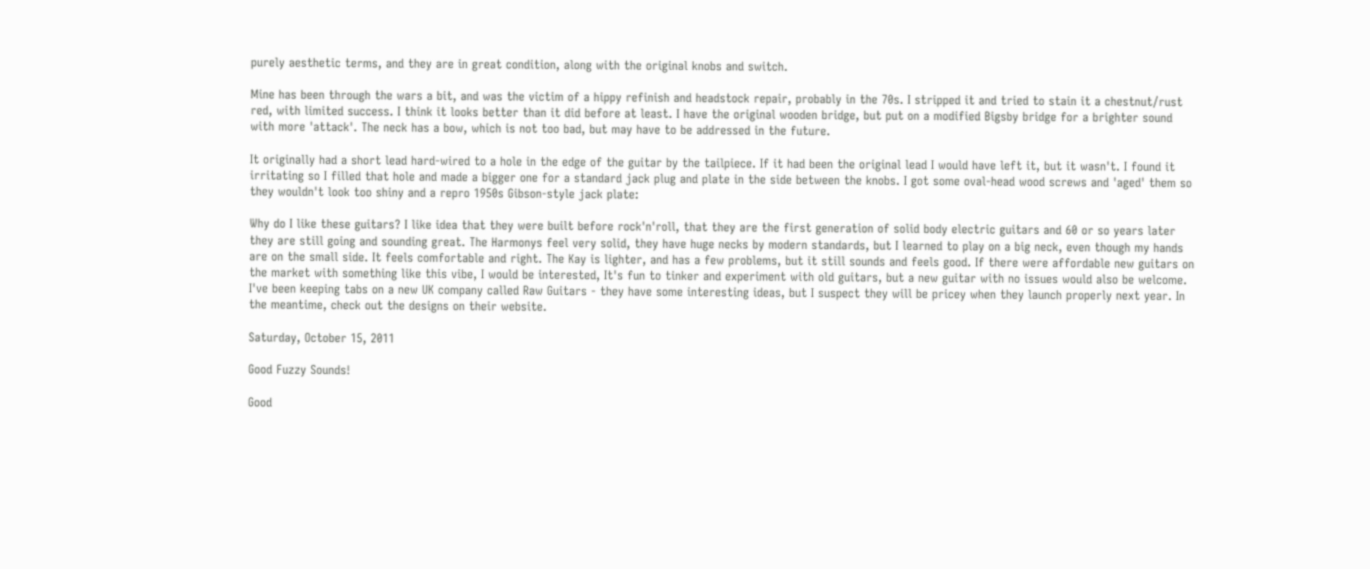purely aesthetic terms, and they are in great condition, along with the original knobs and switch.

Mine has been through the wars a bit, and was the victim of a hippy refinish and headstock repair, probably in the 70s. I stripped it and tried to stain it a chestnut/rust red, with limited success. I think it looks better than it did before at least. I have the original wooden bridge, but put on a modified Bigsby bridge for a brighter sound with more 'attack'. The neck has a bow, which is not too bad, but may have to be addressed in the future.

It originally had a short lead hard-wired to a hole in the edge of the guitar by the tailpiece. If it had been the original lead I would have left it, but it wasn't. I found it irritating so I filled that hole and made a bigger one for a standard jack plug and plate in the side between the knobs. I got some oval-head wood screws and 'aged' them so they wouldn't look too shiny and a repro 1950s Gibson-style jack plate:

Why do I like these guitars? I like idea that they were built before rock'n'roll, that they are the first generation of solid body electric guitars and 60 or so years later they are still going and sounding great. The Harmonys feel very solid, they have huge necks by modern standards, but I learned to play on a big neck, even though my hands are on the small side. It feels comfortable and right. The Kay is lighter, and has a few problems, but it still sounds and feels good. If there were affordable new guitars on the market with something like this vibe, I would be interested, It's fun to tinker and experiment with old guitars, but a new guitar with no issues would also be welcome. I've been keeping tabs on a new UK company called Raw Guitars - they have some interesting ideas, but I suspect they will be pricey when they launch properly next year. In the meantime, check out the designs on their website.

Saturday, October 15, 2011

Good Fuzzy Sounds!

Good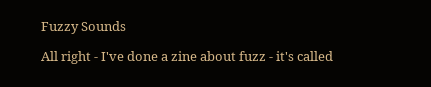Fuzzy Sounds

All right - I've done a zine about fuzz - it's called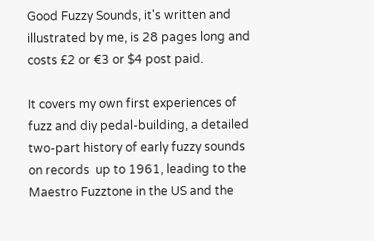Good Fuzzy Sounds, it's written and illustrated by me, is 28 pages long and costs £2 or €3 or $4 post paid.

It covers my own first experiences of fuzz and diy pedal-building, a detailed two-part history of early fuzzy sounds on records  up to 1961, leading to the Maestro Fuzztone in the US and the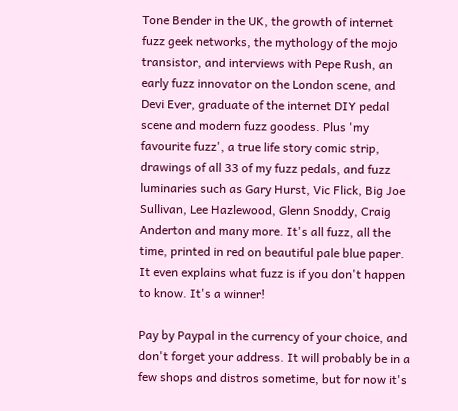Tone Bender in the UK, the growth of internet fuzz geek networks, the mythology of the mojo transistor, and interviews with Pepe Rush, an early fuzz innovator on the London scene, and Devi Ever, graduate of the internet DIY pedal scene and modern fuzz goodess. Plus 'my favourite fuzz', a true life story comic strip, drawings of all 33 of my fuzz pedals, and fuzz luminaries such as Gary Hurst, Vic Flick, Big Joe Sullivan, Lee Hazlewood, Glenn Snoddy, Craig Anderton and many more. It's all fuzz, all the time, printed in red on beautiful pale blue paper. It even explains what fuzz is if you don't happen to know. It's a winner!

Pay by Paypal in the currency of your choice, and don't forget your address. It will probably be in a few shops and distros sometime, but for now it's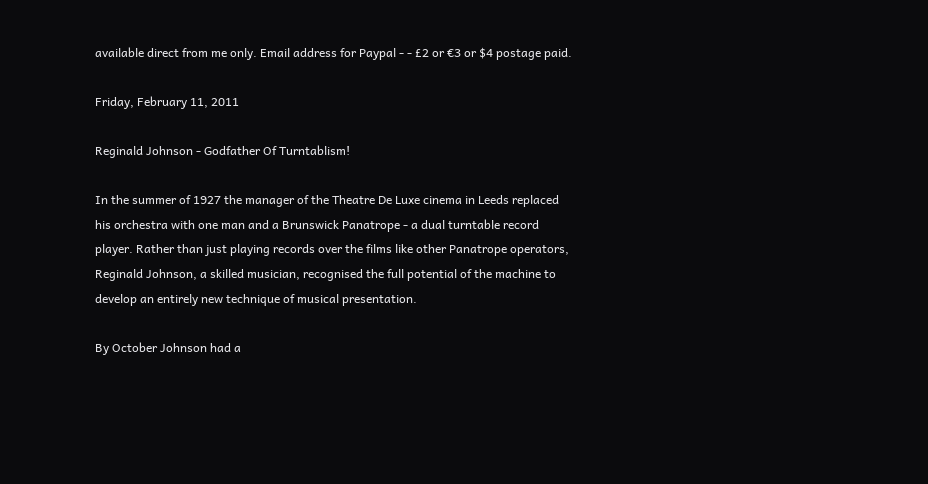available direct from me only. Email address for Paypal - - £2 or €3 or $4 postage paid.

Friday, February 11, 2011

Reginald Johnson - Godfather Of Turntablism!

In the summer of 1927 the manager of the Theatre De Luxe cinema in Leeds replaced his orchestra with one man and a Brunswick Panatrope - a dual turntable record player. Rather than just playing records over the films like other Panatrope operators, Reginald Johnson, a skilled musician, recognised the full potential of the machine to develop an entirely new technique of musical presentation.

By October Johnson had a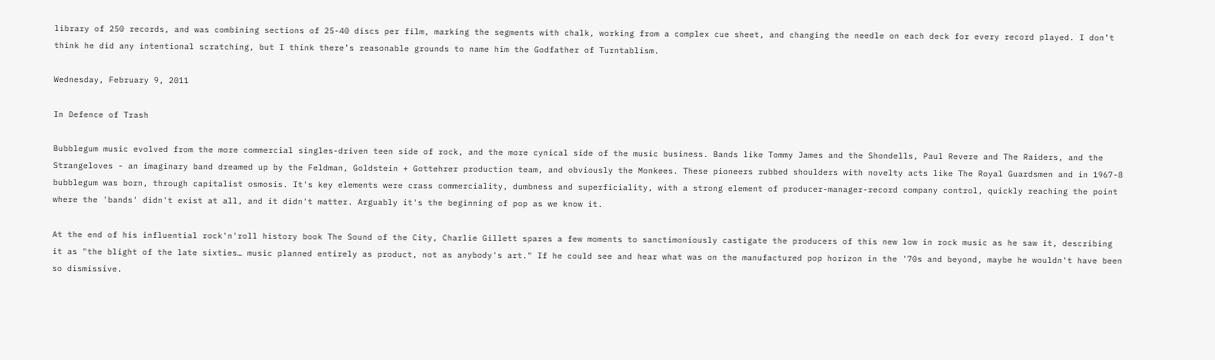library of 250 records, and was combining sections of 25-40 discs per film, marking the segments with chalk, working from a complex cue sheet, and changing the needle on each deck for every record played. I don’t think he did any intentional scratching, but I think there’s reasonable grounds to name him the Godfather of Turntablism.

Wednesday, February 9, 2011

In Defence of Trash

Bubblegum music evolved from the more commercial singles-driven teen side of rock, and the more cynical side of the music business. Bands like Tommy James and the Shondells, Paul Revere and The Raiders, and the Strangeloves - an imaginary band dreamed up by the Feldman, Goldstein + Gottehrer production team, and obviously the Monkees. These pioneers rubbed shoulders with novelty acts like The Royal Guardsmen and in 1967-8 bubblegum was born, through capitalist osmosis. It's key elements were crass commerciality, dumbness and superficiality, with a strong element of producer-manager-record company control, quickly reaching the point where the 'bands' didn't exist at all, and it didn't matter. Arguably it's the beginning of pop as we know it.

At the end of his influential rock'n'roll history book The Sound of the City, Charlie Gillett spares a few moments to sanctimoniously castigate the producers of this new low in rock music as he saw it, describing it as "the blight of the late sixties… music planned entirely as product, not as anybody's art." If he could see and hear what was on the manufactured pop horizon in the '70s and beyond, maybe he wouldn't have been so dismissive.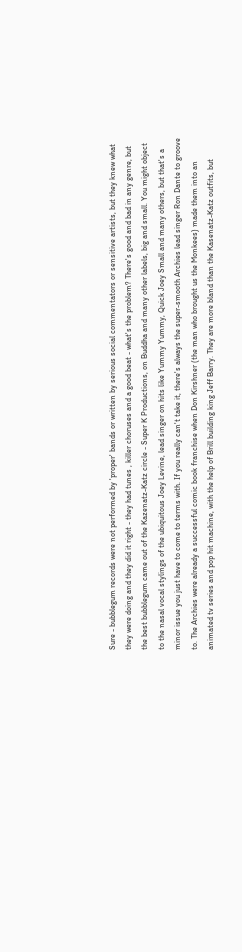Sure - bubblegum records were not performed by 'proper' bands or written by serious social commentators or sensitive artists, but they knew what they were doing and they did it right - they had tunes , killer choruses and a good beat - what's the problem? There's good and bad in any genre, but the best bubblegum came out of the Kazenatz-Katz circle - Super K Productions, on Buddha and many other labels, big and small. You might object to the nasal vocal stylings of the ubiquitous Joey Levine, lead singer on hits like Yummy Yummy, Quick Joey Small and many others, but that's a minor issue you just have to come to terms with. If you really can't take it, there's always the super-smooth Archies lead singer Ron Dante to groove to. The Archies were already a successful comic book franchise when Don Kirshner (the man who brought us the Monkees) made them into an animated tv series and pop hit machine, with the help of Brill building king Jeff Barry. They are more bland than the Kasenatz-Katz outfits, but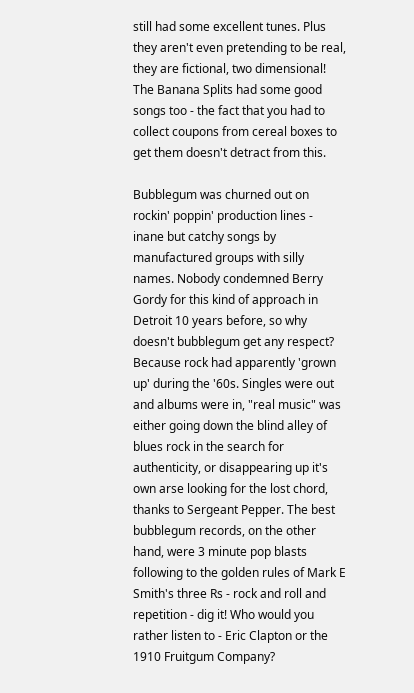still had some excellent tunes. Plus they aren't even pretending to be real, they are fictional, two dimensional! The Banana Splits had some good songs too - the fact that you had to collect coupons from cereal boxes to get them doesn't detract from this.

Bubblegum was churned out on rockin' poppin' production lines - inane but catchy songs by manufactured groups with silly names. Nobody condemned Berry Gordy for this kind of approach in Detroit 10 years before, so why doesn't bubblegum get any respect? Because rock had apparently 'grown up' during the '60s. Singles were out and albums were in, "real music" was either going down the blind alley of blues rock in the search for authenticity, or disappearing up it's own arse looking for the lost chord, thanks to Sergeant Pepper. The best bubblegum records, on the other hand, were 3 minute pop blasts following to the golden rules of Mark E Smith's three Rs - rock and roll and repetition - dig it! Who would you rather listen to - Eric Clapton or the 1910 Fruitgum Company?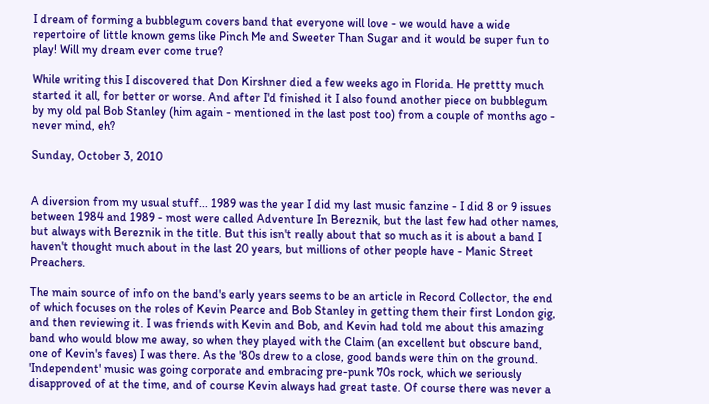I dream of forming a bubblegum covers band that everyone will love - we would have a wide repertoire of little known gems like Pinch Me and Sweeter Than Sugar and it would be super fun to play! Will my dream ever come true?

While writing this I discovered that Don Kirshner died a few weeks ago in Florida. He prettty much started it all, for better or worse. And after I'd finished it I also found another piece on bubblegum by my old pal Bob Stanley (him again - mentioned in the last post too) from a couple of months ago - never mind, eh?

Sunday, October 3, 2010


A diversion from my usual stuff... 1989 was the year I did my last music fanzine - I did 8 or 9 issues between 1984 and 1989 - most were called Adventure In Bereznik, but the last few had other names, but always with Bereznik in the title. But this isn't really about that so much as it is about a band I haven't thought much about in the last 20 years, but millions of other people have - Manic Street Preachers.

The main source of info on the band's early years seems to be an article in Record Collector, the end of which focuses on the roles of Kevin Pearce and Bob Stanley in getting them their first London gig, and then reviewing it. I was friends with Kevin and Bob, and Kevin had told me about this amazing band who would blow me away, so when they played with the Claim (an excellent but obscure band, one of Kevin's faves) I was there. As the '80s drew to a close, good bands were thin on the ground. 'Independent' music was going corporate and embracing pre-punk 70s rock, which we seriously disapproved of at the time, and of course Kevin always had great taste. Of course there was never a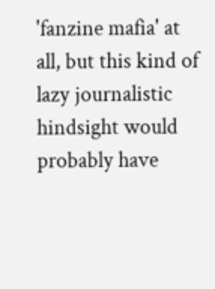'fanzine mafia' at all, but this kind of lazy journalistic hindsight would probably have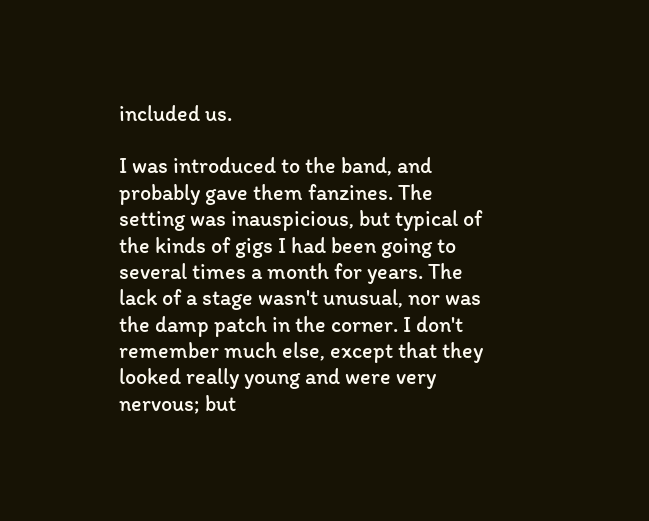included us.

I was introduced to the band, and probably gave them fanzines. The setting was inauspicious, but typical of the kinds of gigs I had been going to several times a month for years. The lack of a stage wasn't unusual, nor was the damp patch in the corner. I don't remember much else, except that they looked really young and were very nervous; but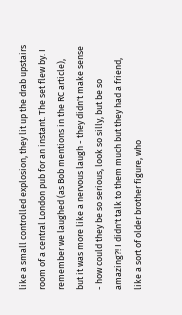like a small controlled explosion, they lit up the drab upstairs room of a central London pub for an instant. The set flew by. I remember we laughed (as Bob mentions in the RC article), but it was more like a nervous laugh - they didn't make sense - how could they be so serious, look so silly, but be so amazing?! I didn't talk to them much but they had a friend, like a sort of older brother figure, who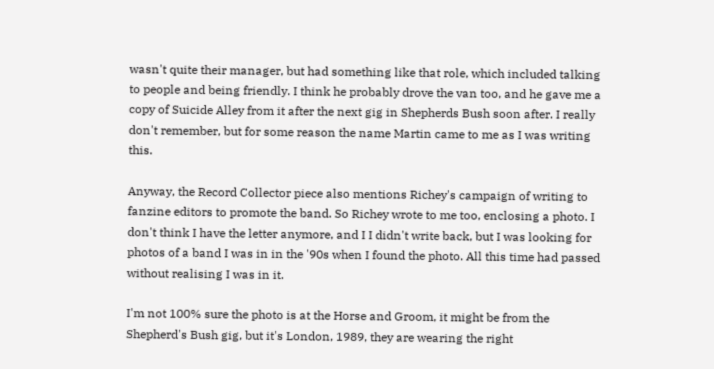wasn't quite their manager, but had something like that role, which included talking to people and being friendly. I think he probably drove the van too, and he gave me a copy of Suicide Alley from it after the next gig in Shepherds Bush soon after. I really don't remember, but for some reason the name Martin came to me as I was writing this.

Anyway, the Record Collector piece also mentions Richey's campaign of writing to fanzine editors to promote the band. So Richey wrote to me too, enclosing a photo. I don't think I have the letter anymore, and I I didn't write back, but I was looking for photos of a band I was in in the '90s when I found the photo. All this time had passed without realising I was in it.

I'm not 100% sure the photo is at the Horse and Groom, it might be from the Shepherd's Bush gig, but it's London, 1989, they are wearing the right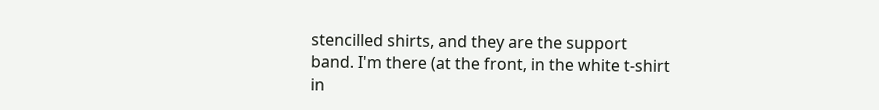stencilled shirts, and they are the support band. I'm there (at the front, in the white t-shirt in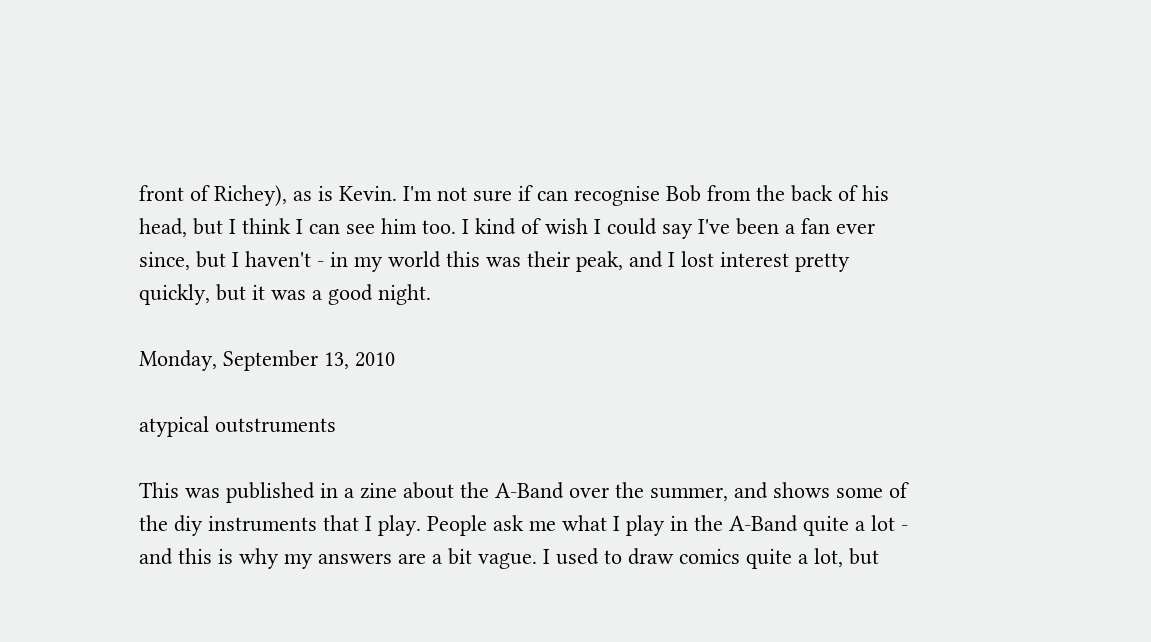front of Richey), as is Kevin. I'm not sure if can recognise Bob from the back of his head, but I think I can see him too. I kind of wish I could say I've been a fan ever since, but I haven't - in my world this was their peak, and I lost interest pretty quickly, but it was a good night.

Monday, September 13, 2010

atypical outstruments

This was published in a zine about the A-Band over the summer, and shows some of the diy instruments that I play. People ask me what I play in the A-Band quite a lot - and this is why my answers are a bit vague. I used to draw comics quite a lot, but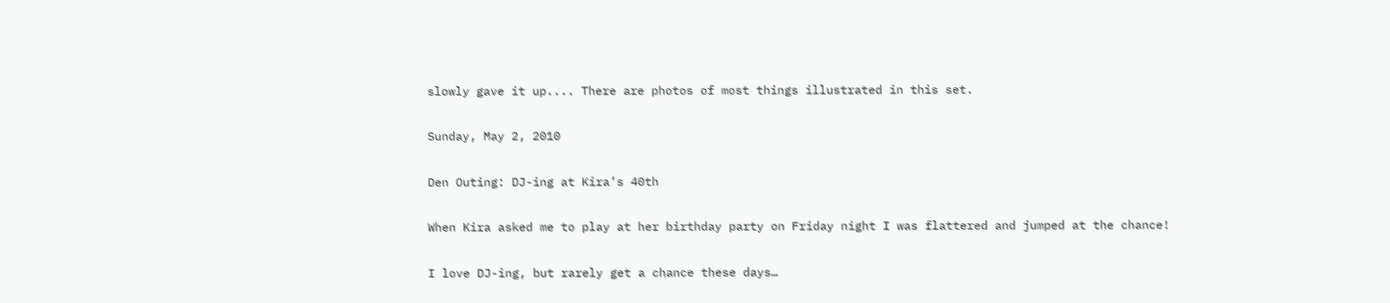slowly gave it up.... There are photos of most things illustrated in this set.

Sunday, May 2, 2010

Den Outing: DJ-ing at Kira’s 40th

When Kira asked me to play at her birthday party on Friday night I was flattered and jumped at the chance!

I love DJ-ing, but rarely get a chance these days…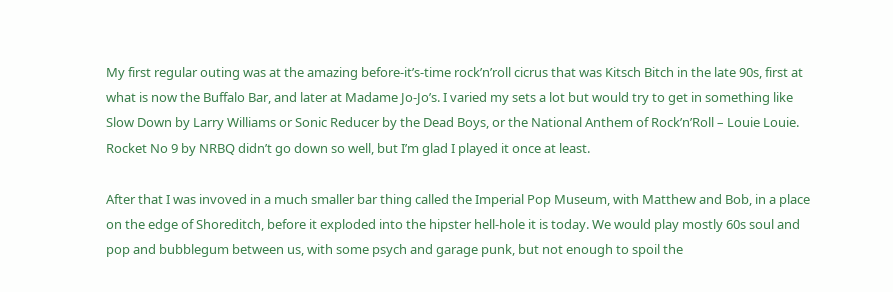My first regular outing was at the amazing before-it’s-time rock’n’roll cicrus that was Kitsch Bitch in the late 90s, first at what is now the Buffalo Bar, and later at Madame Jo-Jo’s. I varied my sets a lot but would try to get in something like Slow Down by Larry Williams or Sonic Reducer by the Dead Boys, or the National Anthem of Rock’n’Roll – Louie Louie. Rocket No 9 by NRBQ didn’t go down so well, but I’m glad I played it once at least.

After that I was invoved in a much smaller bar thing called the Imperial Pop Museum, with Matthew and Bob, in a place on the edge of Shoreditch, before it exploded into the hipster hell-hole it is today. We would play mostly 60s soul and pop and bubblegum between us, with some psych and garage punk, but not enough to spoil the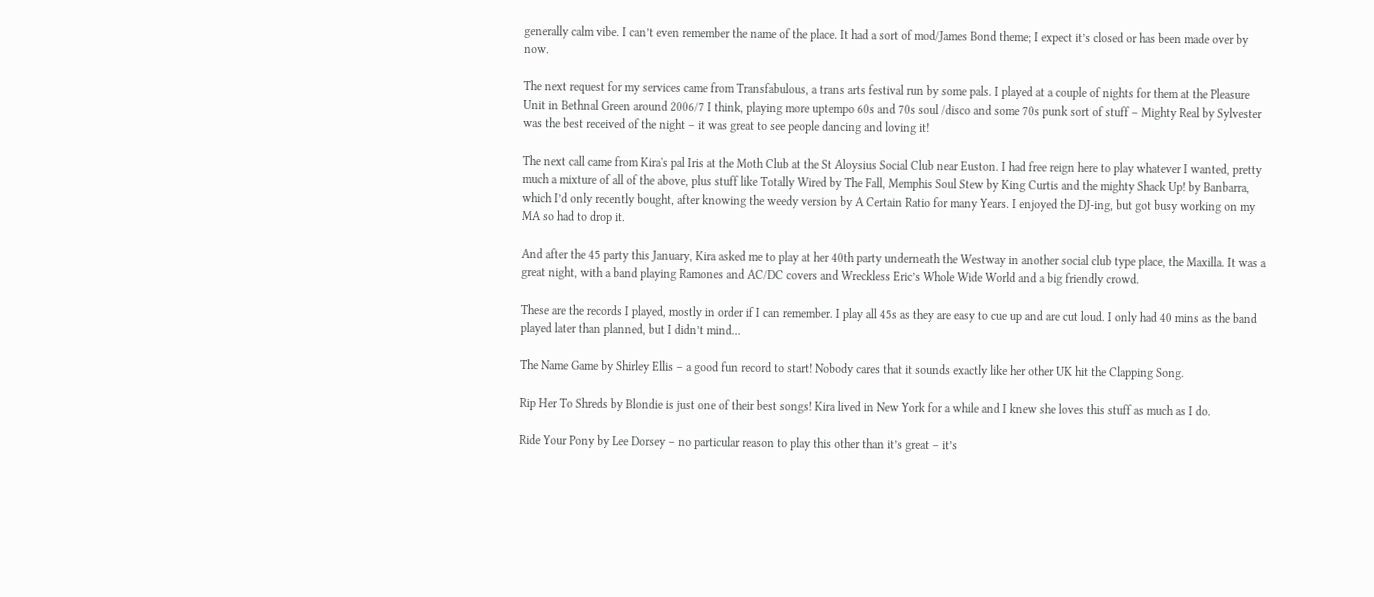generally calm vibe. I can’t even remember the name of the place. It had a sort of mod/James Bond theme; I expect it’s closed or has been made over by now.

The next request for my services came from Transfabulous, a trans arts festival run by some pals. I played at a couple of nights for them at the Pleasure Unit in Bethnal Green around 2006/7 I think, playing more uptempo 60s and 70s soul /disco and some 70s punk sort of stuff – Mighty Real by Sylvester was the best received of the night – it was great to see people dancing and loving it!

The next call came from Kira's pal Iris at the Moth Club at the St Aloysius Social Club near Euston. I had free reign here to play whatever I wanted, pretty much a mixture of all of the above, plus stuff like Totally Wired by The Fall, Memphis Soul Stew by King Curtis and the mighty Shack Up! by Banbarra, which I’d only recently bought, after knowing the weedy version by A Certain Ratio for many Years. I enjoyed the DJ-ing, but got busy working on my MA so had to drop it.

And after the 45 party this January, Kira asked me to play at her 40th party underneath the Westway in another social club type place, the Maxilla. It was a great night, with a band playing Ramones and AC/DC covers and Wreckless Eric’s Whole Wide World and a big friendly crowd.

These are the records I played, mostly in order if I can remember. I play all 45s as they are easy to cue up and are cut loud. I only had 40 mins as the band played later than planned, but I didn’t mind…

The Name Game by Shirley Ellis – a good fun record to start! Nobody cares that it sounds exactly like her other UK hit the Clapping Song.

Rip Her To Shreds by Blondie is just one of their best songs! Kira lived in New York for a while and I knew she loves this stuff as much as I do.

Ride Your Pony by Lee Dorsey – no particular reason to play this other than it’s great – it’s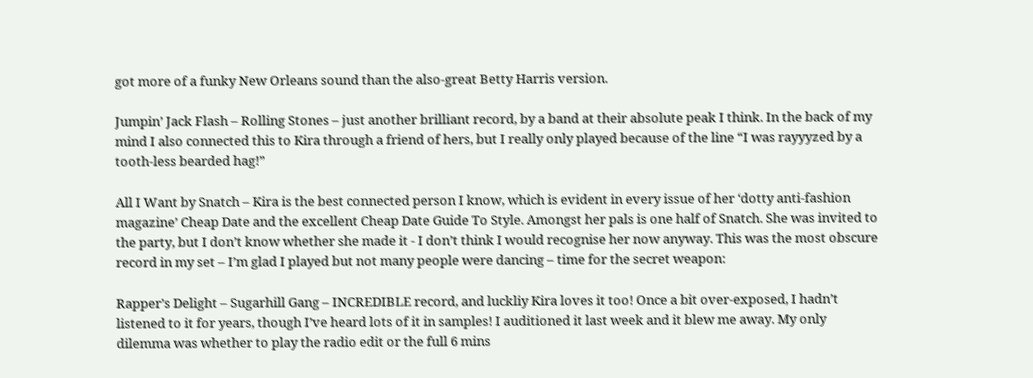got more of a funky New Orleans sound than the also-great Betty Harris version.

Jumpin’ Jack Flash – Rolling Stones – just another brilliant record, by a band at their absolute peak I think. In the back of my mind I also connected this to Kira through a friend of hers, but I really only played because of the line “I was rayyyzed by a tooth-less bearded hag!”

All I Want by Snatch – Kira is the best connected person I know, which is evident in every issue of her ‘dotty anti-fashion magazine’ Cheap Date and the excellent Cheap Date Guide To Style. Amongst her pals is one half of Snatch. She was invited to the party, but I don’t know whether she made it - I don’t think I would recognise her now anyway. This was the most obscure record in my set – I’m glad I played but not many people were dancing – time for the secret weapon:

Rapper’s Delight – Sugarhill Gang – INCREDIBLE record, and luckliy Kira loves it too! Once a bit over-exposed, I hadn’t listened to it for years, though I’ve heard lots of it in samples! I auditioned it last week and it blew me away. My only dilemma was whether to play the radio edit or the full 6 mins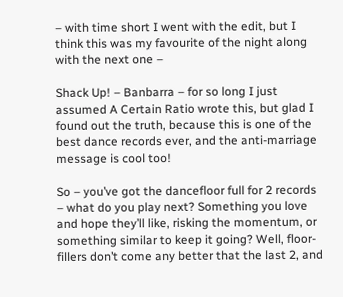– with time short I went with the edit, but I think this was my favourite of the night along with the next one –

Shack Up! – Banbarra – for so long I just assumed A Certain Ratio wrote this, but glad I found out the truth, because this is one of the best dance records ever, and the anti-marriage message is cool too!

So – you’ve got the dancefloor full for 2 records – what do you play next? Something you love and hope they’ll like, risking the momentum, or something similar to keep it going? Well, floor-fillers don’t come any better that the last 2, and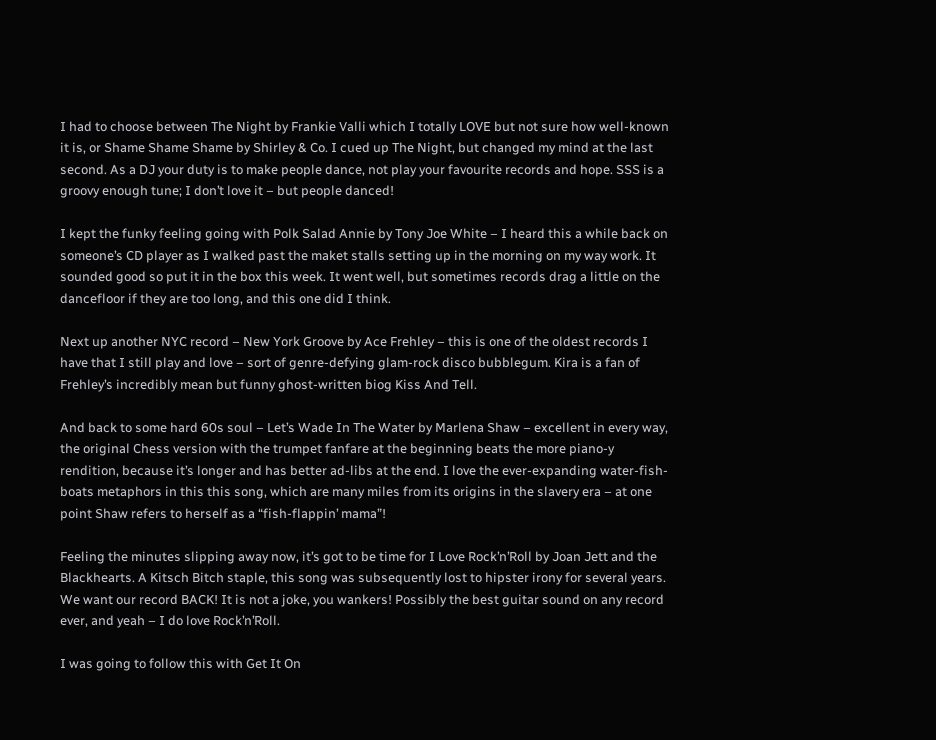I had to choose between The Night by Frankie Valli which I totally LOVE but not sure how well-known it is, or Shame Shame Shame by Shirley & Co. I cued up The Night, but changed my mind at the last second. As a DJ your duty is to make people dance, not play your favourite records and hope. SSS is a groovy enough tune; I don’t love it – but people danced!

I kept the funky feeling going with Polk Salad Annie by Tony Joe White – I heard this a while back on someone’s CD player as I walked past the maket stalls setting up in the morning on my way work. It sounded good so put it in the box this week. It went well, but sometimes records drag a little on the dancefloor if they are too long, and this one did I think.

Next up another NYC record – New York Groove by Ace Frehley – this is one of the oldest records I have that I still play and love – sort of genre-defying glam-rock disco bubblegum. Kira is a fan of Frehley’s incredibly mean but funny ghost-written biog Kiss And Tell.

And back to some hard 60s soul – Let’s Wade In The Water by Marlena Shaw – excellent in every way, the original Chess version with the trumpet fanfare at the beginning beats the more piano-y rendition, because it’s longer and has better ad-libs at the end. I love the ever-expanding water-fish-boats metaphors in this this song, which are many miles from its origins in the slavery era – at one point Shaw refers to herself as a “fish-flappin’ mama”!

Feeling the minutes slipping away now, it’s got to be time for I Love Rock’n’Roll by Joan Jett and the Blackhearts. A Kitsch Bitch staple, this song was subsequently lost to hipster irony for several years. We want our record BACK! It is not a joke, you wankers! Possibly the best guitar sound on any record ever, and yeah – I do love Rock’n’Roll.

I was going to follow this with Get It On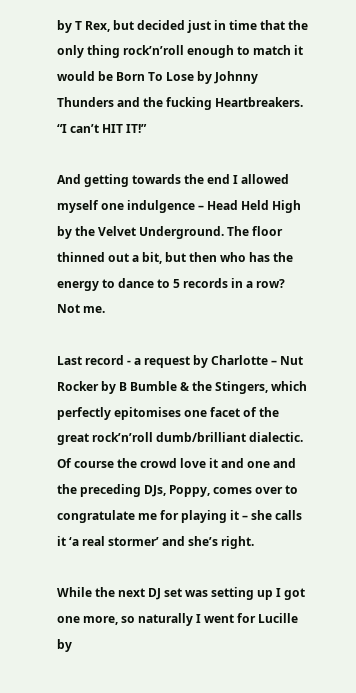by T Rex, but decided just in time that the only thing rock’n’roll enough to match it would be Born To Lose by Johnny Thunders and the fucking Heartbreakers. “I can’t HIT IT!”

And getting towards the end I allowed myself one indulgence – Head Held High by the Velvet Underground. The floor thinned out a bit, but then who has the energy to dance to 5 records in a row? Not me.

Last record - a request by Charlotte – Nut Rocker by B Bumble & the Stingers, which perfectly epitomises one facet of the great rock’n’roll dumb/brilliant dialectic. Of course the crowd love it and one and the preceding DJs, Poppy, comes over to congratulate me for playing it – she calls it ‘a real stormer’ and she’s right.

While the next DJ set was setting up I got one more, so naturally I went for Lucille by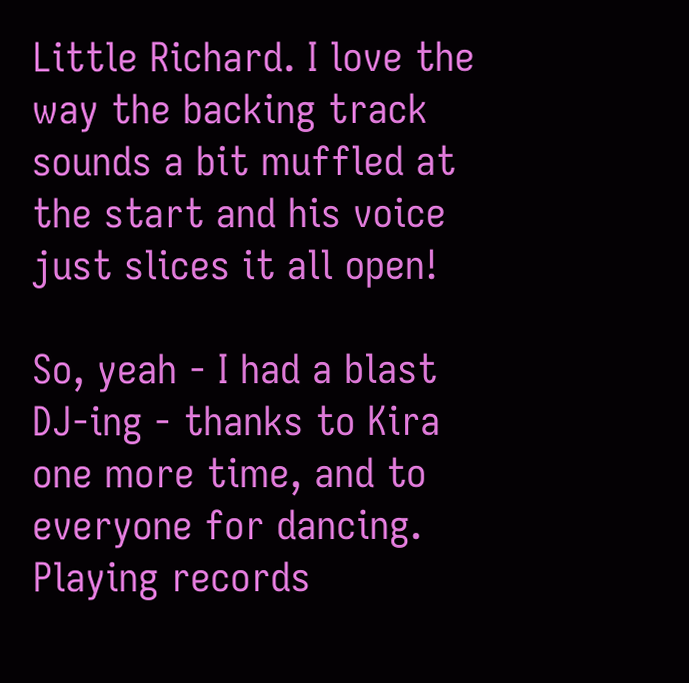Little Richard. I love the way the backing track sounds a bit muffled at the start and his voice just slices it all open!

So, yeah - I had a blast DJ-ing - thanks to Kira one more time, and to everyone for dancing. Playing records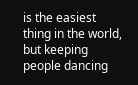is the easiest thing in the world, but keeping people dancing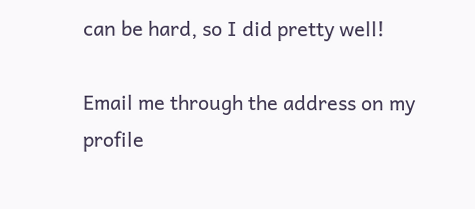can be hard, so I did pretty well!

Email me through the address on my profile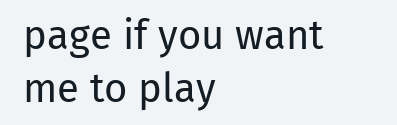page if you want me to play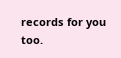records for you too.